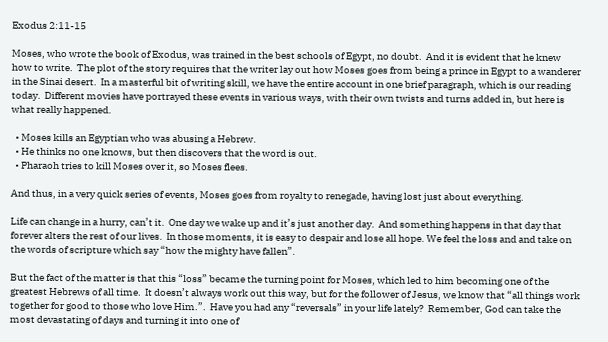Exodus 2:11-15

Moses, who wrote the book of Exodus, was trained in the best schools of Egypt, no doubt.  And it is evident that he knew how to write.  The plot of the story requires that the writer lay out how Moses goes from being a prince in Egypt to a wanderer in the Sinai desert.  In a masterful bit of writing skill, we have the entire account in one brief paragraph, which is our reading today.  Different movies have portrayed these events in various ways, with their own twists and turns added in, but here is what really happened.

  • Moses kills an Egyptian who was abusing a Hebrew.
  • He thinks no one knows, but then discovers that the word is out.
  • Pharaoh tries to kill Moses over it, so Moses flees.

And thus, in a very quick series of events, Moses goes from royalty to renegade, having lost just about everything.

Life can change in a hurry, can’t it.  One day we wake up and it’s just another day.  And something happens in that day that forever alters the rest of our lives.  In those moments, it is easy to despair and lose all hope. We feel the loss and and take on the words of scripture which say “how the mighty have fallen”.

But the fact of the matter is that this “loss” became the turning point for Moses, which led to him becoming one of the greatest Hebrews of all time.  It doesn’t always work out this way, but for the follower of Jesus, we know that “all things work together for good to those who love Him.”.  Have you had any “reversals” in your life lately?  Remember, God can take the most devastating of days and turning it into one of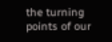the turning points of our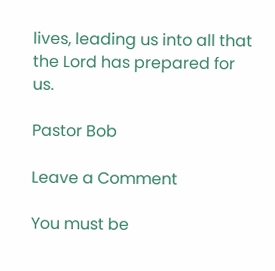lives, leading us into all that the Lord has prepared for us.

Pastor Bob

Leave a Comment

You must be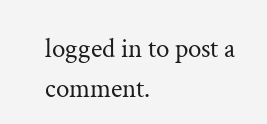logged in to post a comment.